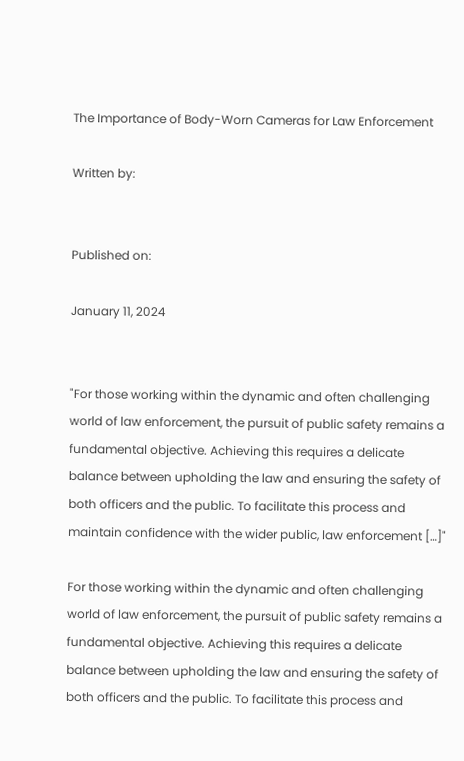The Importance of Body-Worn Cameras for Law Enforcement

Written by:


Published on:

January 11, 2024


"For those working within the dynamic and often challenging world of law enforcement, the pursuit of public safety remains a fundamental objective. Achieving this requires a delicate balance between upholding the law and ensuring the safety of both officers and the public. To facilitate this process and maintain confidence with the wider public, law enforcement […]"

For those working within the dynamic and often challenging world of law enforcement, the pursuit of public safety remains a fundamental objective. Achieving this requires a delicate balance between upholding the law and ensuring the safety of both officers and the public. To facilitate this process and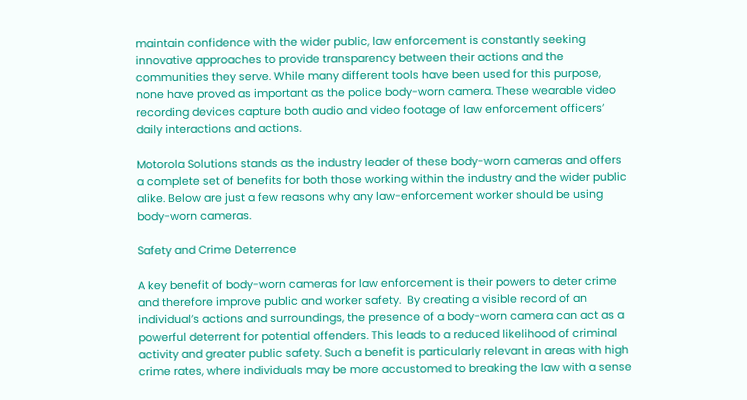maintain confidence with the wider public, law enforcement is constantly seeking innovative approaches to provide transparency between their actions and the communities they serve. While many different tools have been used for this purpose, none have proved as important as the police body-worn camera. These wearable video recording devices capture both audio and video footage of law enforcement officers’ daily interactions and actions.

Motorola Solutions stands as the industry leader of these body-worn cameras and offers a complete set of benefits for both those working within the industry and the wider public alike. Below are just a few reasons why any law-enforcement worker should be using body-worn cameras.

Safety and Crime Deterrence

A key benefit of body-worn cameras for law enforcement is their powers to deter crime and therefore improve public and worker safety.  By creating a visible record of an individual’s actions and surroundings, the presence of a body-worn camera can act as a powerful deterrent for potential offenders. This leads to a reduced likelihood of criminal activity and greater public safety. Such a benefit is particularly relevant in areas with high crime rates, where individuals may be more accustomed to breaking the law with a sense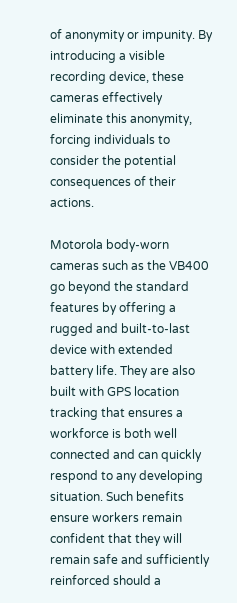of anonymity or impunity. By introducing a visible recording device, these cameras effectively eliminate this anonymity, forcing individuals to consider the potential consequences of their actions.

Motorola body-worn cameras such as the VB400 go beyond the standard features by offering a rugged and built-to-last device with extended battery life. They are also built with GPS location tracking that ensures a workforce is both well connected and can quickly respond to any developing situation. Such benefits ensure workers remain confident that they will remain safe and sufficiently reinforced should a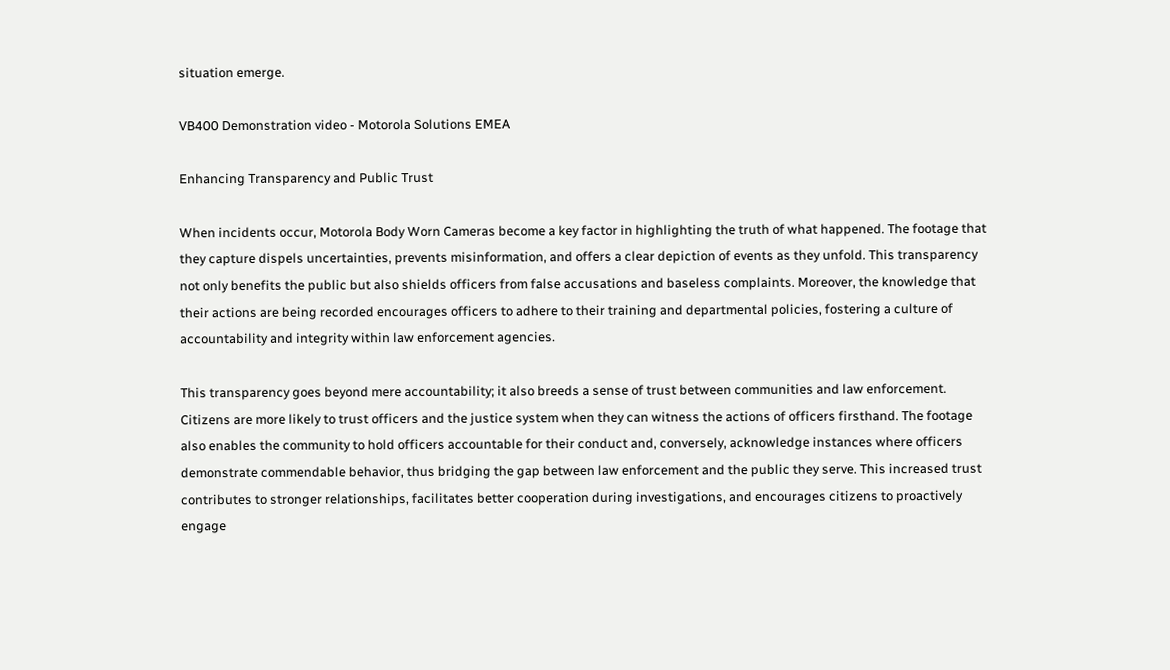situation emerge.

VB400 Demonstration video - Motorola Solutions EMEA

Enhancing Transparency and Public Trust

When incidents occur, Motorola Body Worn Cameras become a key factor in highlighting the truth of what happened. The footage that they capture dispels uncertainties, prevents misinformation, and offers a clear depiction of events as they unfold. This transparency not only benefits the public but also shields officers from false accusations and baseless complaints. Moreover, the knowledge that their actions are being recorded encourages officers to adhere to their training and departmental policies, fostering a culture of accountability and integrity within law enforcement agencies.

This transparency goes beyond mere accountability; it also breeds a sense of trust between communities and law enforcement. Citizens are more likely to trust officers and the justice system when they can witness the actions of officers firsthand. The footage also enables the community to hold officers accountable for their conduct and, conversely, acknowledge instances where officers demonstrate commendable behavior, thus bridging the gap between law enforcement and the public they serve. This increased trust contributes to stronger relationships, facilitates better cooperation during investigations, and encourages citizens to proactively engage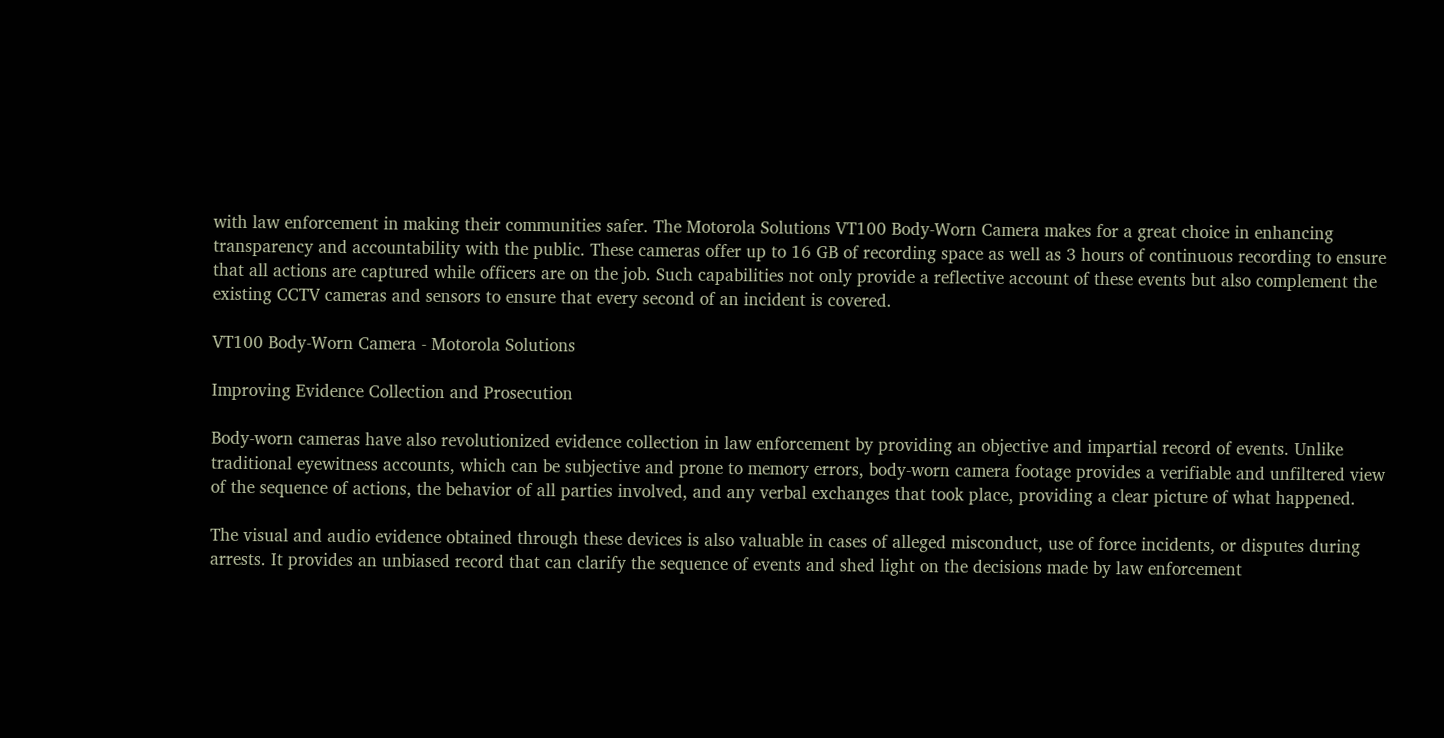with law enforcement in making their communities safer. The Motorola Solutions VT100 Body-Worn Camera makes for a great choice in enhancing transparency and accountability with the public. These cameras offer up to 16 GB of recording space as well as 3 hours of continuous recording to ensure that all actions are captured while officers are on the job. Such capabilities not only provide a reflective account of these events but also complement the existing CCTV cameras and sensors to ensure that every second of an incident is covered.

VT100 Body-Worn Camera - Motorola Solutions

Improving Evidence Collection and Prosecution

Body-worn cameras have also revolutionized evidence collection in law enforcement by providing an objective and impartial record of events. Unlike traditional eyewitness accounts, which can be subjective and prone to memory errors, body-worn camera footage provides a verifiable and unfiltered view of the sequence of actions, the behavior of all parties involved, and any verbal exchanges that took place, providing a clear picture of what happened.

The visual and audio evidence obtained through these devices is also valuable in cases of alleged misconduct, use of force incidents, or disputes during arrests. It provides an unbiased record that can clarify the sequence of events and shed light on the decisions made by law enforcement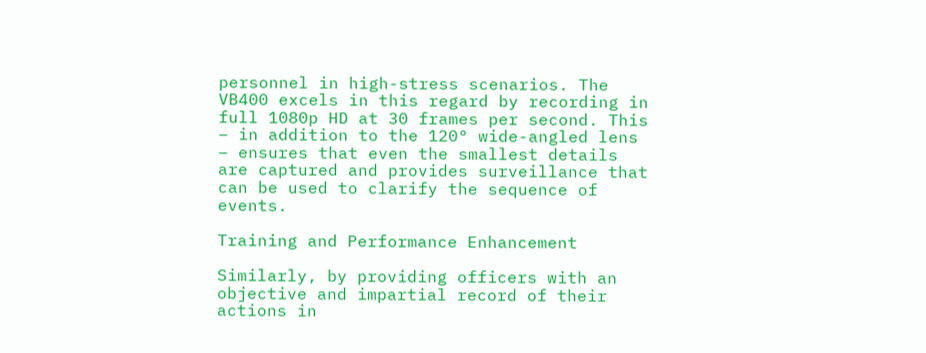personnel in high-stress scenarios. The VB400 excels in this regard by recording in full 1080p HD at 30 frames per second. This – in addition to the 120° wide-angled lens – ensures that even the smallest details are captured and provides surveillance that can be used to clarify the sequence of events.

Training and Performance Enhancement

Similarly, by providing officers with an objective and impartial record of their actions in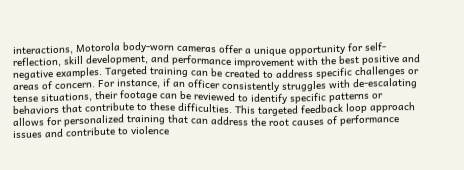interactions, Motorola body-worn cameras offer a unique opportunity for self-reflection, skill development, and performance improvement with the best positive and negative examples. Targeted training can be created to address specific challenges or areas of concern. For instance, if an officer consistently struggles with de-escalating tense situations, their footage can be reviewed to identify specific patterns or behaviors that contribute to these difficulties. This targeted feedback loop approach allows for personalized training that can address the root causes of performance issues and contribute to violence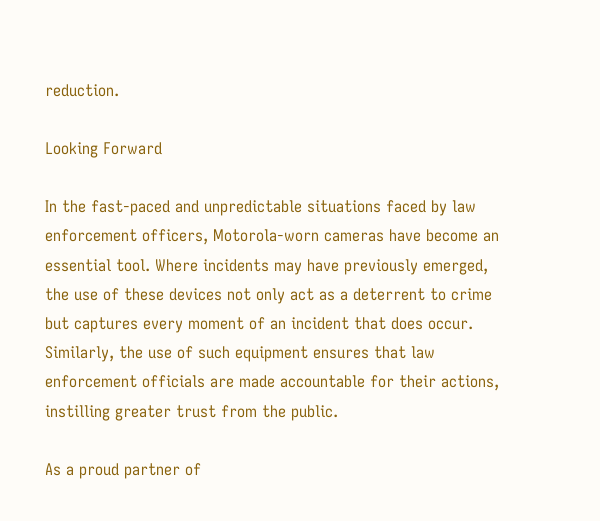reduction.

Looking Forward

In the fast-paced and unpredictable situations faced by law enforcement officers, Motorola-worn cameras have become an essential tool. Where incidents may have previously emerged, the use of these devices not only act as a deterrent to crime but captures every moment of an incident that does occur. Similarly, the use of such equipment ensures that law enforcement officials are made accountable for their actions, instilling greater trust from the public.

As a proud partner of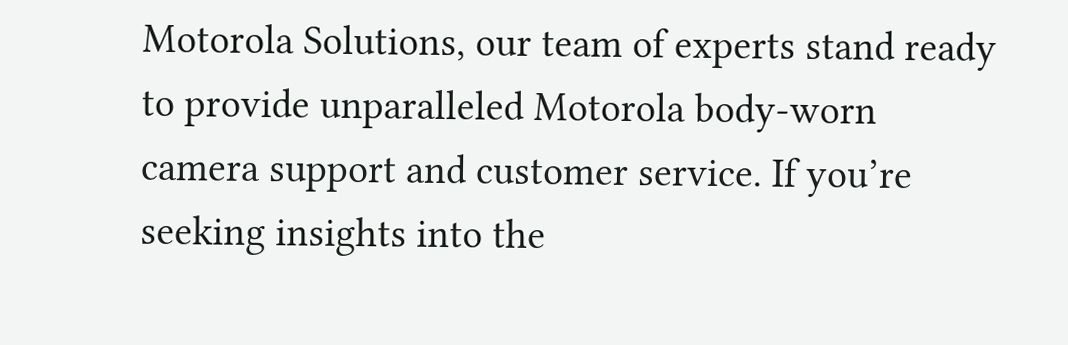Motorola Solutions, our team of experts stand ready to provide unparalleled Motorola body-worn camera support and customer service. If you’re seeking insights into the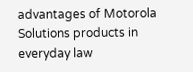advantages of Motorola Solutions products in everyday law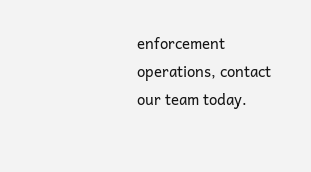enforcement operations, contact our team today.